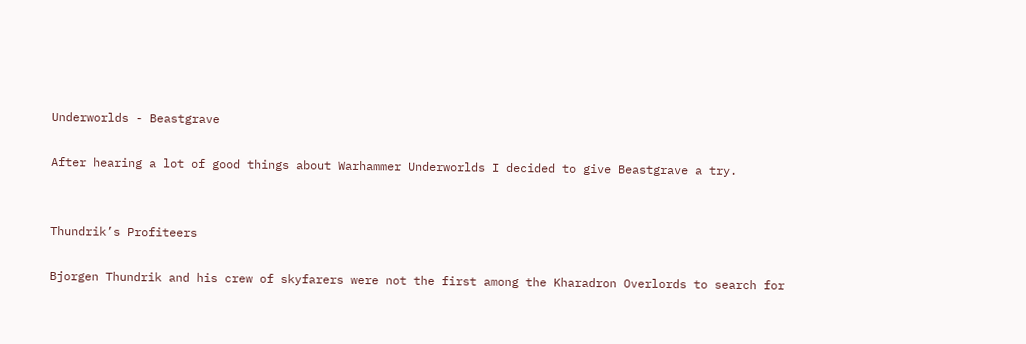Underworlds - Beastgrave

After hearing a lot of good things about Warhammer Underworlds I decided to give Beastgrave a try.


Thundrik’s Profiteers

Bjorgen Thundrik and his crew of skyfarers were not the first among the Kharadron Overlords to search for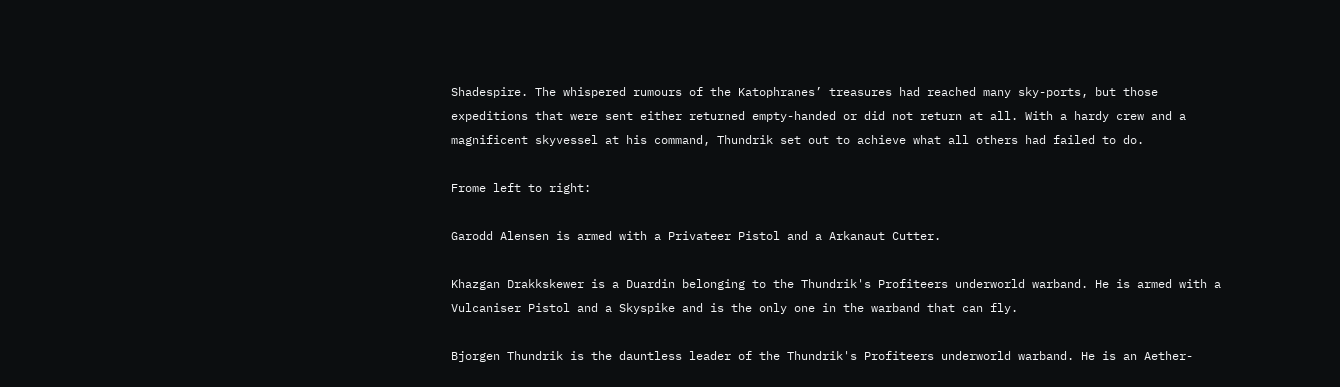Shadespire. The whispered rumours of the Katophranes’ treasures had reached many sky-ports, but those expeditions that were sent either returned empty-handed or did not return at all. With a hardy crew and a magnificent skyvessel at his command, Thundrik set out to achieve what all others had failed to do.

Frome left to right:

Garodd Alensen is armed with a Privateer Pistol and a Arkanaut Cutter.

Khazgan Drakkskewer is a Duardin belonging to the Thundrik's Profiteers underworld warband. He is armed with a Vulcaniser Pistol and a Skyspike and is the only one in the warband that can fly.

Bjorgen Thundrik is the dauntless leader of the Thundrik's Profiteers underworld warband. He is an Aether-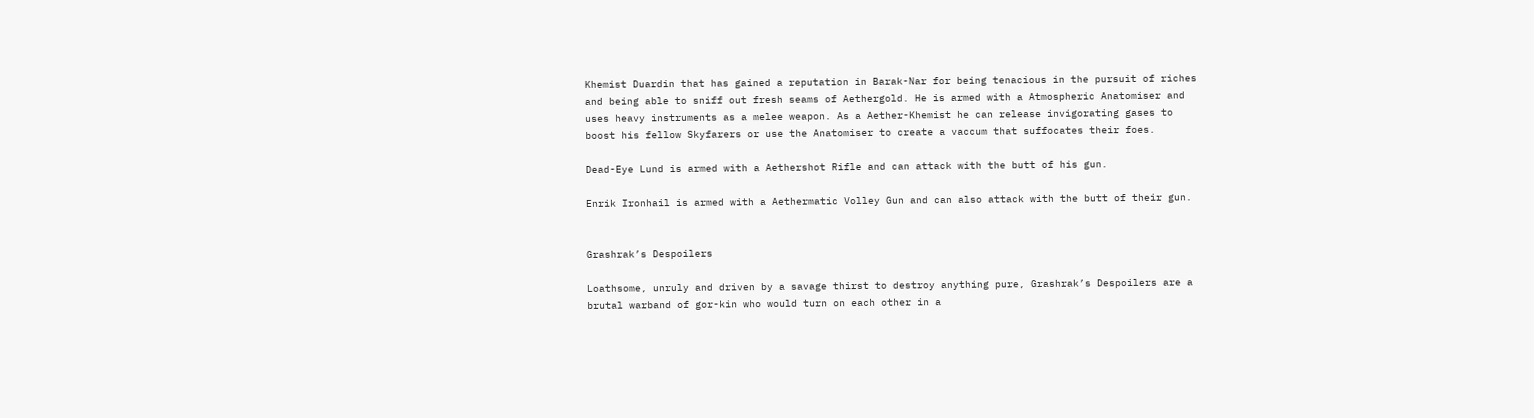Khemist Duardin that has gained a reputation in Barak-Nar for being tenacious in the pursuit of riches and being able to sniff out fresh seams of Aethergold. He is armed with a Atmospheric Anatomiser and uses heavy instruments as a melee weapon. As a Aether-Khemist he can release invigorating gases to boost his fellow Skyfarers or use the Anatomiser to create a vaccum that suffocates their foes.

Dead-Eye Lund is armed with a Aethershot Rifle and can attack with the butt of his gun.

Enrik Ironhail is armed with a Aethermatic Volley Gun and can also attack with the butt of their gun.


Grashrak’s Despoilers

Loathsome, unruly and driven by a savage thirst to destroy anything pure, Grashrak’s Despoilers are a brutal warband of gor-kin who would turn on each other in a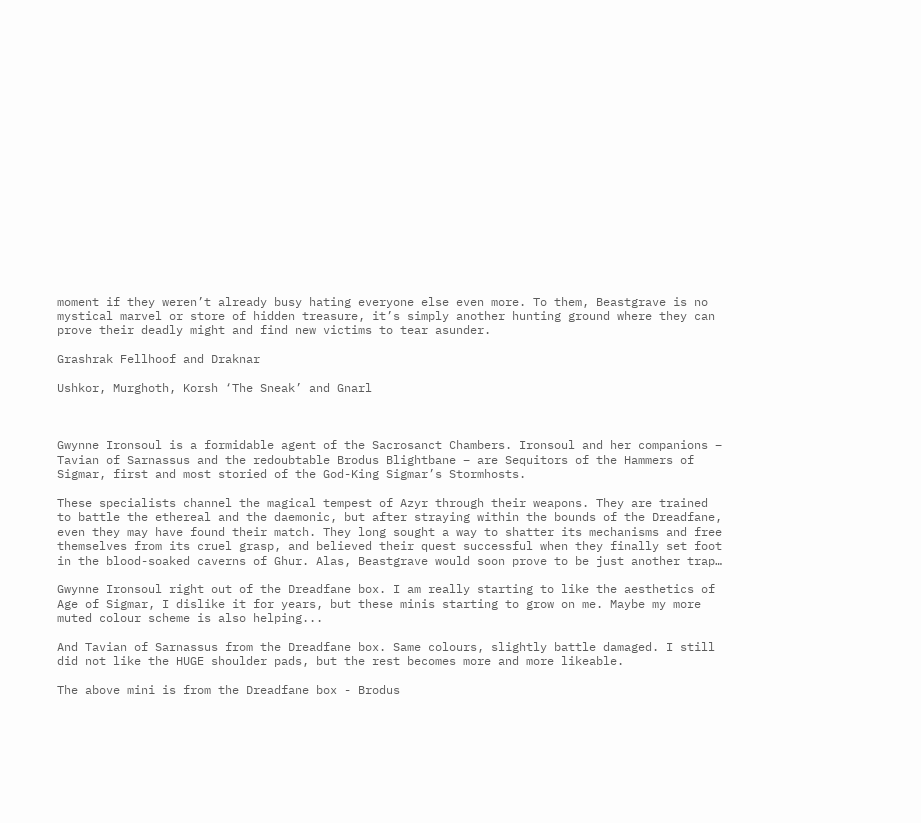moment if they weren’t already busy hating everyone else even more. To them, Beastgrave is no mystical marvel or store of hidden treasure, it’s simply another hunting ground where they can prove their deadly might and find new victims to tear asunder.

Grashrak Fellhoof and Draknar

Ushkor, Murghoth, Korsh ‘The Sneak’ and Gnarl



Gwynne Ironsoul is a formidable agent of the Sacrosanct Chambers. Ironsoul and her companions – Tavian of Sarnassus and the redoubtable Brodus Blightbane – are Sequitors of the Hammers of Sigmar, first and most storied of the God-King Sigmar’s Stormhosts.

These specialists channel the magical tempest of Azyr through their weapons. They are trained to battle the ethereal and the daemonic, but after straying within the bounds of the Dreadfane, even they may have found their match. They long sought a way to shatter its mechanisms and free themselves from its cruel grasp, and believed their quest successful when they finally set foot in the blood-soaked caverns of Ghur. Alas, Beastgrave would soon prove to be just another trap…

Gwynne Ironsoul right out of the Dreadfane box. I am really starting to like the aesthetics of Age of Sigmar, I dislike it for years, but these minis starting to grow on me. Maybe my more muted colour scheme is also helping...

And Tavian of Sarnassus from the Dreadfane box. Same colours, slightly battle damaged. I still did not like the HUGE shoulder pads, but the rest becomes more and more likeable.

The above mini is from the Dreadfane box - Brodus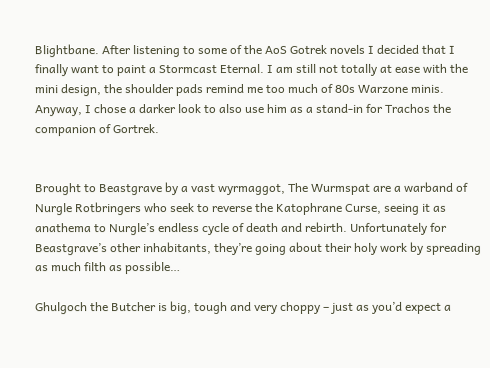Blightbane. After listening to some of the AoS Gotrek novels I decided that I finally want to paint a Stormcast Eternal. I am still not totally at ease with the mini design, the shoulder pads remind me too much of 80s Warzone minis. Anyway, I chose a darker look to also use him as a stand-in for Trachos the companion of Gortrek.


Brought to Beastgrave by a vast wyrmaggot, The Wurmspat are a warband of Nurgle Rotbringers who seek to reverse the Katophrane Curse, seeing it as anathema to Nurgle’s endless cycle of death and rebirth. Unfortunately for Beastgrave’s other inhabitants, they’re going about their holy work by spreading as much filth as possible…

Ghulgoch the Butcher is big, tough and very choppy – just as you’d expect a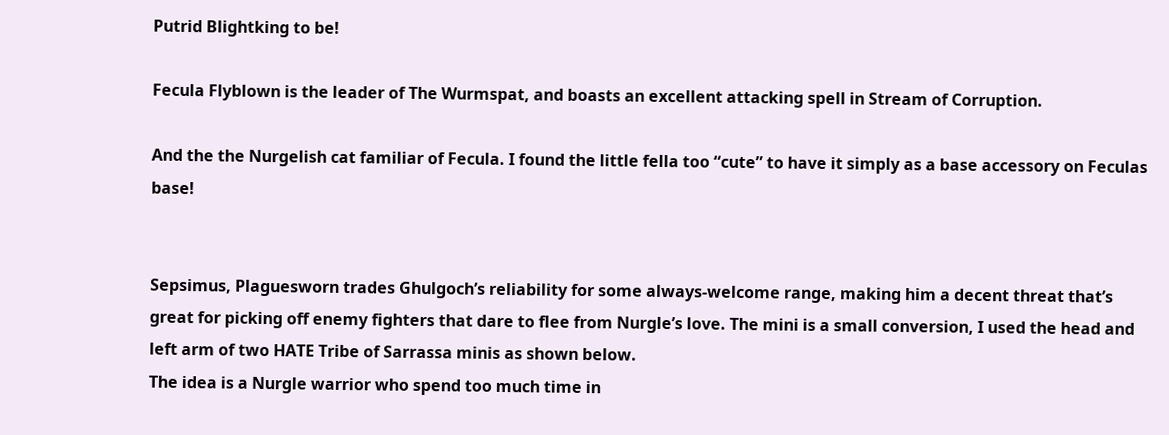Putrid Blightking to be!

Fecula Flyblown is the leader of The Wurmspat, and boasts an excellent attacking spell in Stream of Corruption.

And the the Nurgelish cat familiar of Fecula. I found the little fella too “cute” to have it simply as a base accessory on Feculas base!


Sepsimus, Plaguesworn trades Ghulgoch’s reliability for some always-welcome range, making him a decent threat that’s great for picking off enemy fighters that dare to flee from Nurgle’s love. The mini is a small conversion, I used the head and left arm of two HATE Tribe of Sarrassa minis as shown below.
The idea is a Nurgle warrior who spend too much time in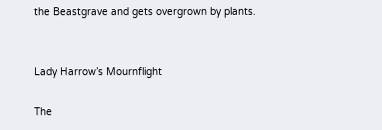the Beastgrave and gets overgrown by plants.


Lady Harrow’s Mournflight

The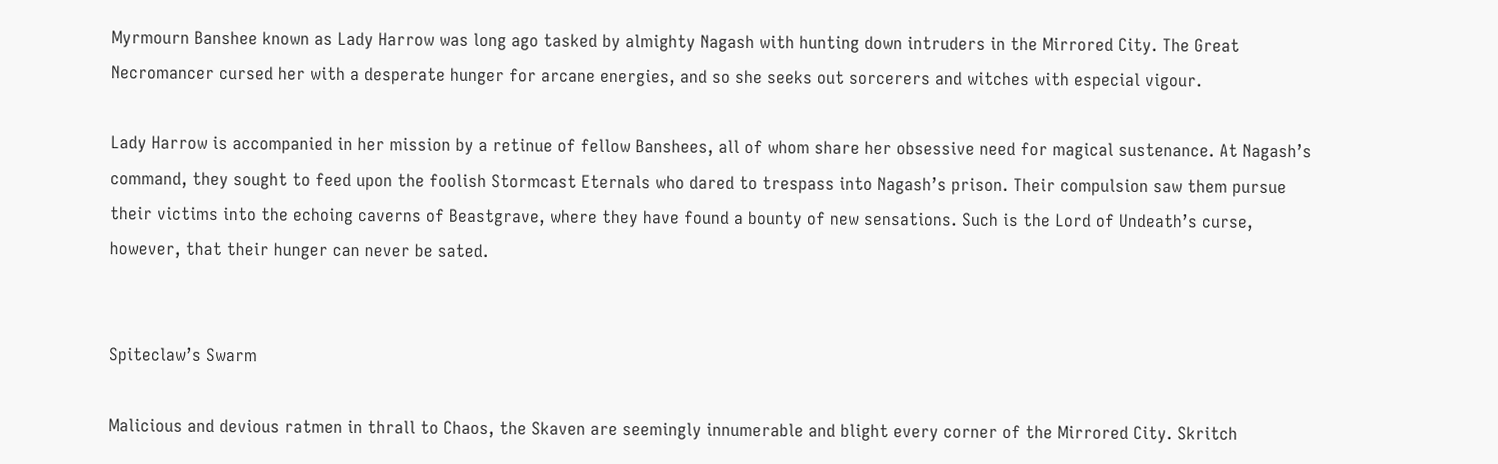Myrmourn Banshee known as Lady Harrow was long ago tasked by almighty Nagash with hunting down intruders in the Mirrored City. The Great Necromancer cursed her with a desperate hunger for arcane energies, and so she seeks out sorcerers and witches with especial vigour.

Lady Harrow is accompanied in her mission by a retinue of fellow Banshees, all of whom share her obsessive need for magical sustenance. At Nagash’s command, they sought to feed upon the foolish Stormcast Eternals who dared to trespass into Nagash’s prison. Their compulsion saw them pursue their victims into the echoing caverns of Beastgrave, where they have found a bounty of new sensations. Such is the Lord of Undeath’s curse, however, that their hunger can never be sated.


Spiteclaw’s Swarm

Malicious and devious ratmen in thrall to Chaos, the Skaven are seemingly innumerable and blight every corner of the Mirrored City. Skritch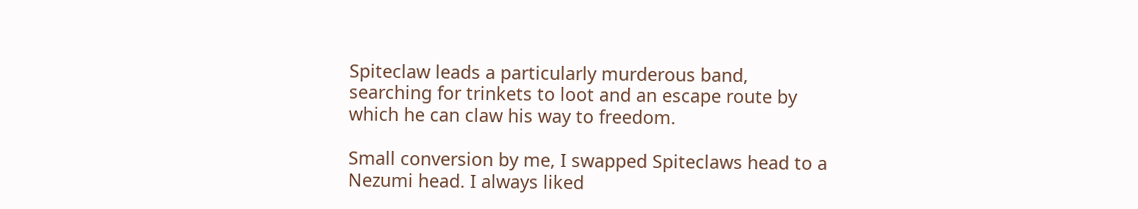Spiteclaw leads a particularly murderous band, searching for trinkets to loot and an escape route by which he can claw his way to freedom.

Small conversion by me, I swapped Spiteclaws head to a Nezumi head. I always liked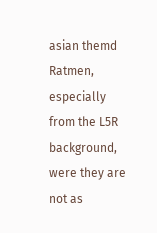asian themd Ratmen, especially from the L5R background, were they are not as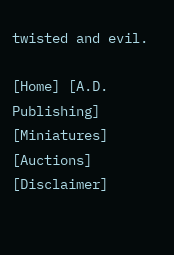twisted and evil.

[Home] [A.D. Publishing] [Miniatures] [Auctions] [Disclaimer]